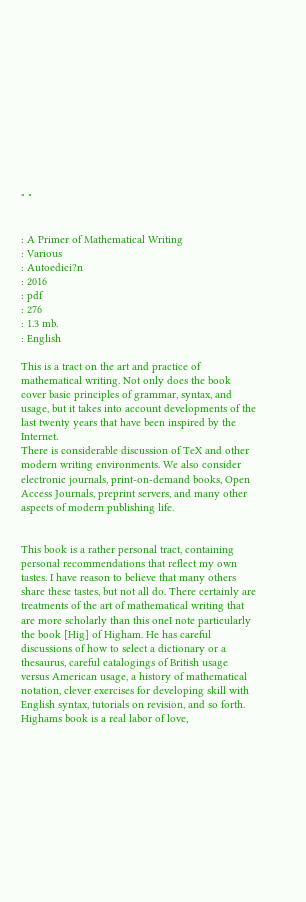" "


: A Primer of Mathematical Writing
: Various
: Autoedici?n
: 2016
: pdf
: 276
: 1.3 mb.
: English

This is a tract on the art and practice of mathematical writing. Not only does the book cover basic principles of grammar, syntax, and usage, but it takes into account developments of the last twenty years that have been inspired by the Internet.
There is considerable discussion of TeX and other modern writing environments. We also consider electronic journals, print-on-demand books, Open Access Journals, preprint servers, and many other aspects of modern publishing life.


This book is a rather personal tract, containing personal recommendations that reflect my own tastes. I have reason to believe that many others share these tastes, but not all do. There certainly are treatments of the art of mathematical writing that are more scholarly than this oneI note particularly the book [Hig] of Higham. He has careful discussions of how to select a dictionary or a thesaurus, careful catalogings of British usage versus American usage, a history of mathematical notation, clever exercises for developing skill with English syntax, tutorials on revision, and so forth. Highams book is a real labor of love,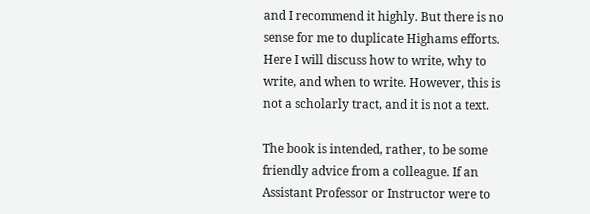and I recommend it highly. But there is no sense for me to duplicate Highams efforts. Here I will discuss how to write, why to write, and when to write. However, this is not a scholarly tract, and it is not a text.

The book is intended, rather, to be some friendly advice from a colleague. If an Assistant Professor or Instructor were to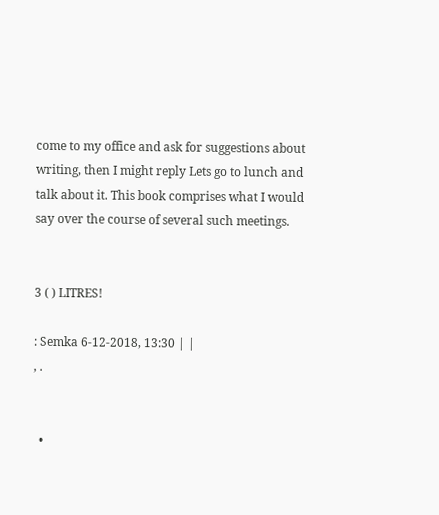come to my office and ask for suggestions about writing, then I might reply Lets go to lunch and talk about it. This book comprises what I would say over the course of several such meetings.


3 ( ) LITRES!

: Semka 6-12-2018, 13:30 | |
, .


  •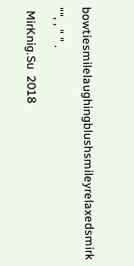bowtiesmilelaughingblushsmileyrelaxedsmirk

"", , " " .

 MirKnig.Su  2018